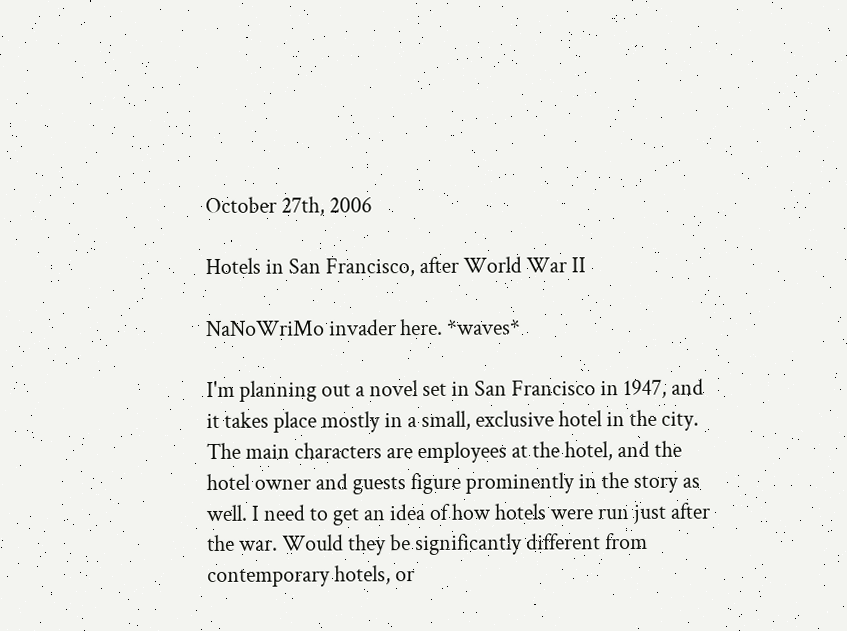October 27th, 2006

Hotels in San Francisco, after World War II

NaNoWriMo invader here. *waves*

I'm planning out a novel set in San Francisco in 1947, and it takes place mostly in a small, exclusive hotel in the city. The main characters are employees at the hotel, and the hotel owner and guests figure prominently in the story as well. I need to get an idea of how hotels were run just after the war. Would they be significantly different from contemporary hotels, or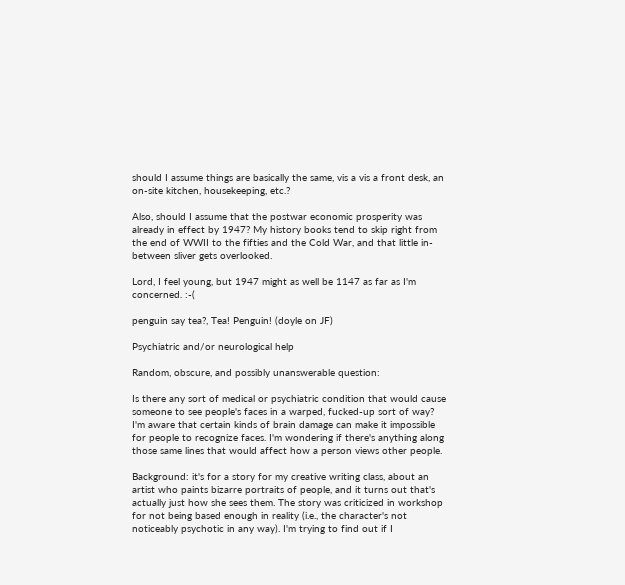should I assume things are basically the same, vis a vis a front desk, an on-site kitchen, housekeeping, etc.?

Also, should I assume that the postwar economic prosperity was already in effect by 1947? My history books tend to skip right from the end of WWII to the fifties and the Cold War, and that little in-between sliver gets overlooked.

Lord, I feel young, but 1947 might as well be 1147 as far as I'm concerned. :-(

penguin say tea?, Tea! Penguin! (doyle on JF)

Psychiatric and/or neurological help

Random, obscure, and possibly unanswerable question:

Is there any sort of medical or psychiatric condition that would cause someone to see people's faces in a warped, fucked-up sort of way? I'm aware that certain kinds of brain damage can make it impossible for people to recognize faces. I'm wondering if there's anything along those same lines that would affect how a person views other people.

Background: it's for a story for my creative writing class, about an artist who paints bizarre portraits of people, and it turns out that's actually just how she sees them. The story was criticized in workshop for not being based enough in reality (i.e., the character's not noticeably psychotic in any way). I'm trying to find out if I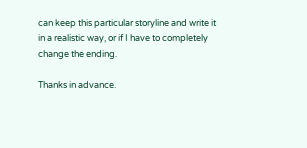can keep this particular storyline and write it in a realistic way, or if I have to completely change the ending.

Thanks in advance.